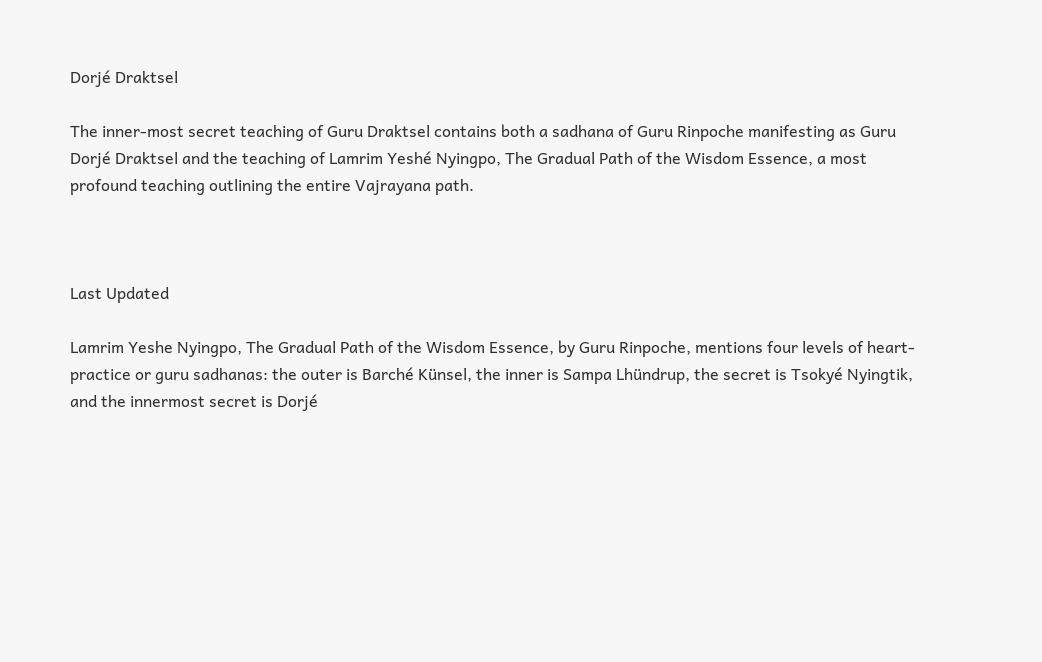Dorjé Draktsel

The inner-most secret teaching of Guru Draktsel contains both a sadhana of Guru Rinpoche manifesting as Guru Dorjé Draktsel and the teaching of Lamrim Yeshé Nyingpo, The Gradual Path of the Wisdom Essence, a most profound teaching outlining the entire Vajrayana path.



Last Updated

Lamrim Yeshe Nyingpo, The Gradual Path of the Wisdom Essence, by Guru Rinpoche, mentions four levels of heart-practice or guru sadhanas: the outer is Barché Künsel, the inner is Sampa Lhündrup, the secret is Tsokyé Nyingtik, and the innermost secret is Dorjé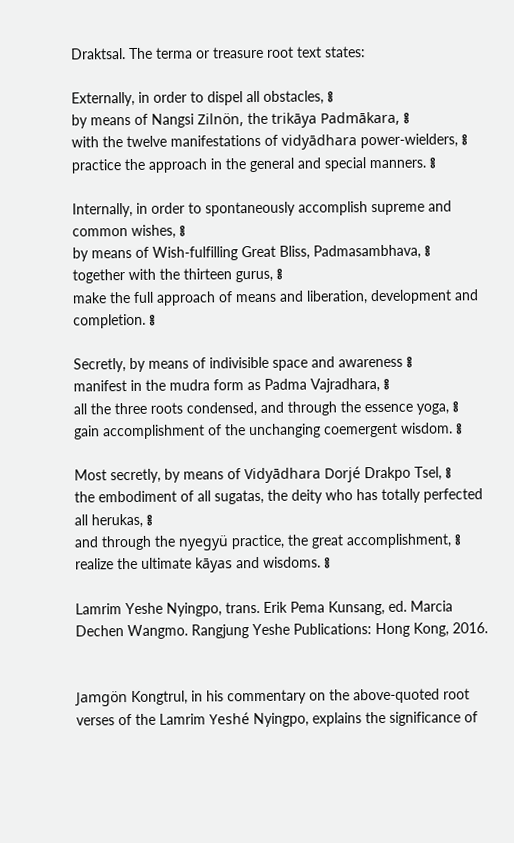Draktsal. The terma or treasure root text states:

Externally, in order to dispel all obstacles, ༔
by means of Nangsi Zilnön, the trikāya Padmākara, ༔
with the twelve manifestations of vidyādhara power-wielders, ༔
practice the approach in the general and special manners. ༔

Internally, in order to spontaneously accomplish supreme and common wishes, ༔
by means of Wish-fulfilling Great Bliss, Padmasambhava, ༔
together with the thirteen gurus, ༔
make the full approach of means and liberation, development and completion. ༔

Secretly, by means of indivisible space and awareness ༔
manifest in the mudra form as Padma Vajradhara, ༔
all the three roots condensed, and through the essence yoga, ༔
gain accomplishment of the unchanging coemergent wisdom. ༔

Most secretly, by means of Vidyādhara Dorjé Drakpo Tsel, ༔
the embodiment of all sugatas, the deity who has totally perfected all herukas, ༔
and through the nyegyü practice, the great accomplishment, ༔
realize the ultimate kāyas and wisdoms. ༔

Lamrim Yeshe Nyingpo, trans. Erik Pema Kunsang, ed. Marcia Dechen Wangmo. Rangjung Yeshe Publications: Hong Kong, 2016.


Jamgön Kongtrul, in his commentary on the above-quoted root verses of the Lamrim Yeshé Nyingpo, explains the significance of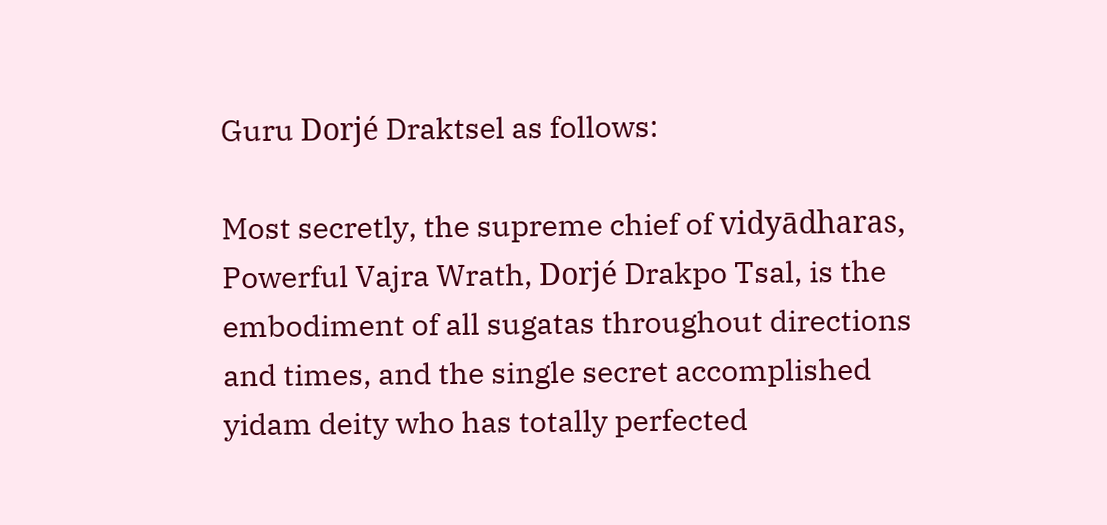Guru Dorjé Draktsel as follows:

Most secretly, the supreme chief of vidyādharas, Powerful Vajra Wrath, Dorjé Drakpo Tsal, is the embodiment of all sugatas throughout directions and times, and the single secret accomplished yidam deity who has totally perfected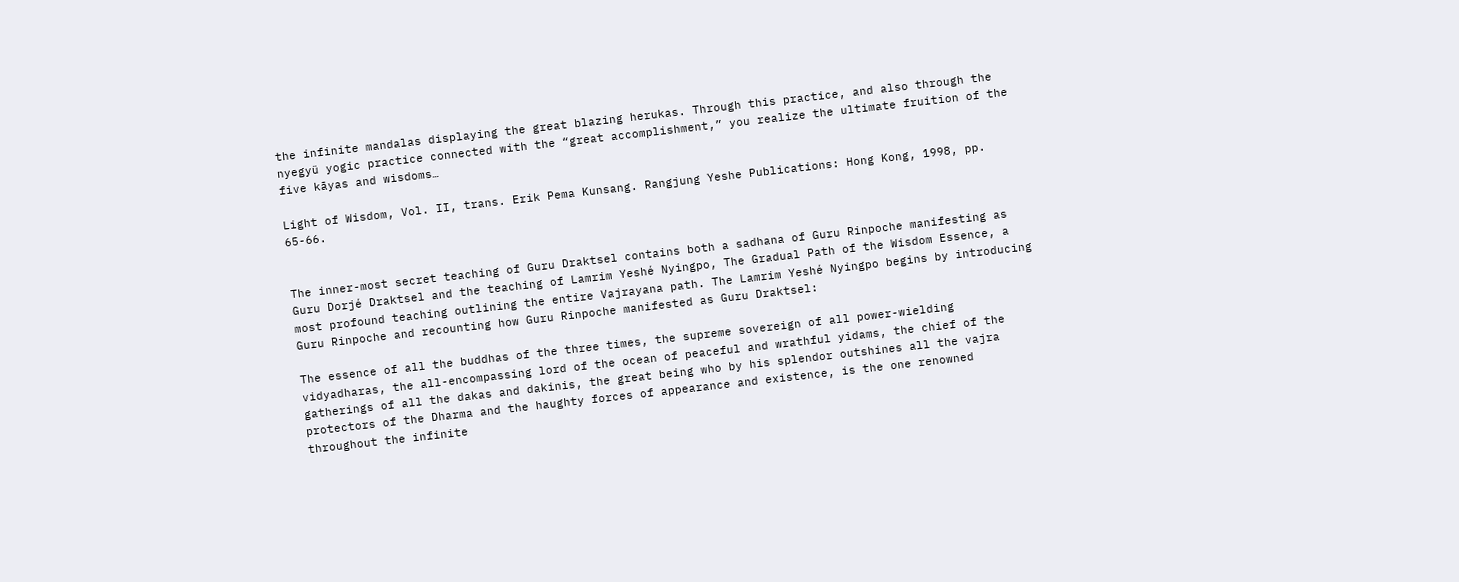the infinite mandalas displaying the great blazing herukas. Through this practice, and also through the nyegyü yogic practice connected with the “great accomplishment,” you realize the ultimate fruition of the five kāyas and wisdoms…

Light of Wisdom, Vol. II, trans. Erik Pema Kunsang. Rangjung Yeshe Publications: Hong Kong, 1998, pp. 65-66.


The inner-most secret teaching of Guru Draktsel contains both a sadhana of Guru Rinpoche manifesting as Guru Dorjé Draktsel and the teaching of Lamrim Yeshé Nyingpo, The Gradual Path of the Wisdom Essence, a most profound teaching outlining the entire Vajrayana path. The Lamrim Yeshé Nyingpo begins by introducing Guru Rinpoche and recounting how Guru Rinpoche manifested as Guru Draktsel:

The essence of all the buddhas of the three times, the supreme sovereign of all power-wielding vidyadharas, the all-encompassing lord of the ocean of peaceful and wrathful yidams, the chief of the gatherings of all the dakas and dakinis, the great being who by his splendor outshines all the vajra protectors of the Dharma and the haughty forces of appearance and existence, is the one renowned throughout the infinite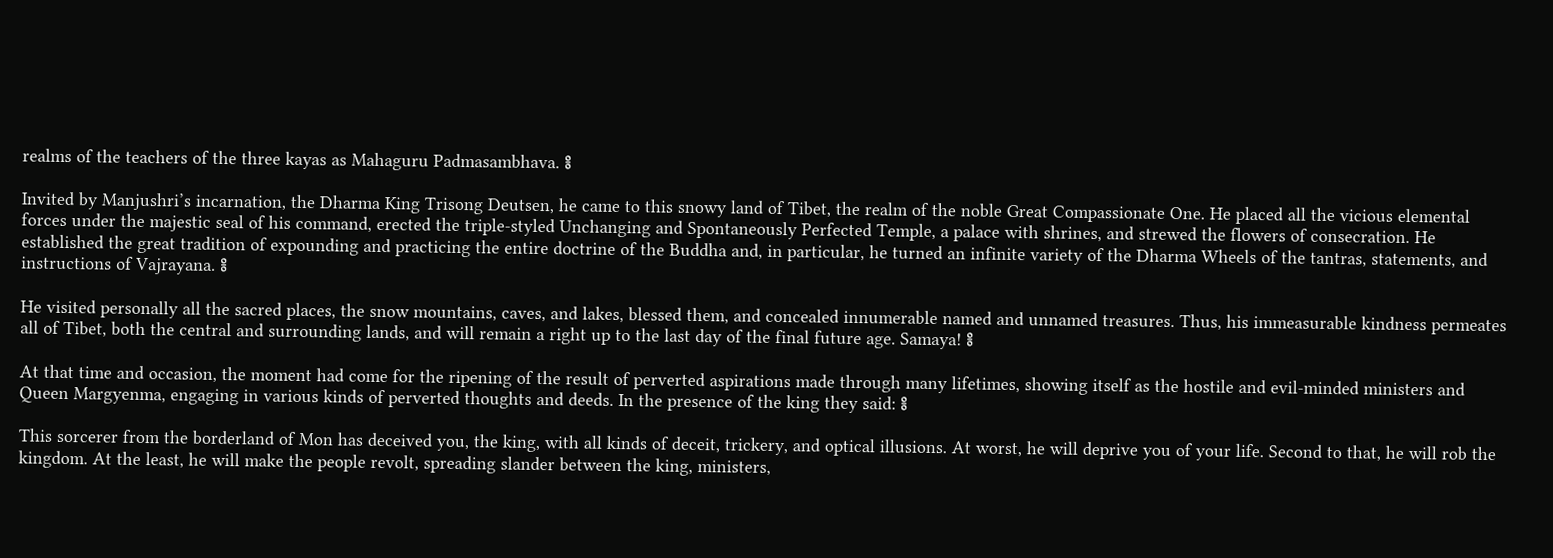realms of the teachers of the three kayas as Mahaguru Padmasambhava. ༔

Invited by Manjushri’s incarnation, the Dharma King Trisong Deutsen, he came to this snowy land of Tibet, the realm of the noble Great Compassionate One. He placed all the vicious elemental forces under the majestic seal of his command, erected the triple-styled Unchanging and Spontaneously Perfected Temple, a palace with shrines, and strewed the flowers of consecration. He established the great tradition of expounding and practicing the entire doctrine of the Buddha and, in particular, he turned an infinite variety of the Dharma Wheels of the tantras, statements, and instructions of Vajrayana. ༔

He visited personally all the sacred places, the snow mountains, caves, and lakes, blessed them, and concealed innumerable named and unnamed treasures. Thus, his immeasurable kindness permeates all of Tibet, both the central and surrounding lands, and will remain a right up to the last day of the final future age. Samaya! ༔

At that time and occasion, the moment had come for the ripening of the result of perverted aspirations made through many lifetimes, showing itself as the hostile and evil-minded ministers and Queen Margyenma, engaging in various kinds of perverted thoughts and deeds. In the presence of the king they said: ༔

This sorcerer from the borderland of Mon has deceived you, the king, with all kinds of deceit, trickery, and optical illusions. At worst, he will deprive you of your life. Second to that, he will rob the kingdom. At the least, he will make the people revolt, spreading slander between the king, ministers,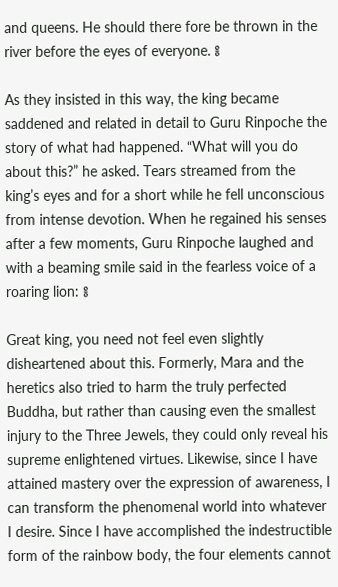and queens. He should there fore be thrown in the river before the eyes of everyone. ༔

As they insisted in this way, the king became saddened and related in detail to Guru Rinpoche the story of what had happened. “What will you do about this?” he asked. Tears streamed from the king’s eyes and for a short while he fell unconscious from intense devotion. When he regained his senses after a few moments, Guru Rinpoche laughed and with a beaming smile said in the fearless voice of a roaring lion: ༔

Great king, you need not feel even slightly disheartened about this. Formerly, Mara and the heretics also tried to harm the truly perfected Buddha, but rather than causing even the smallest injury to the Three Jewels, they could only reveal his supreme enlightened virtues. Likewise, since I have attained mastery over the expression of awareness, I can transform the phenomenal world into whatever I desire. Since I have accomplished the indestructible form of the rainbow body, the four elements cannot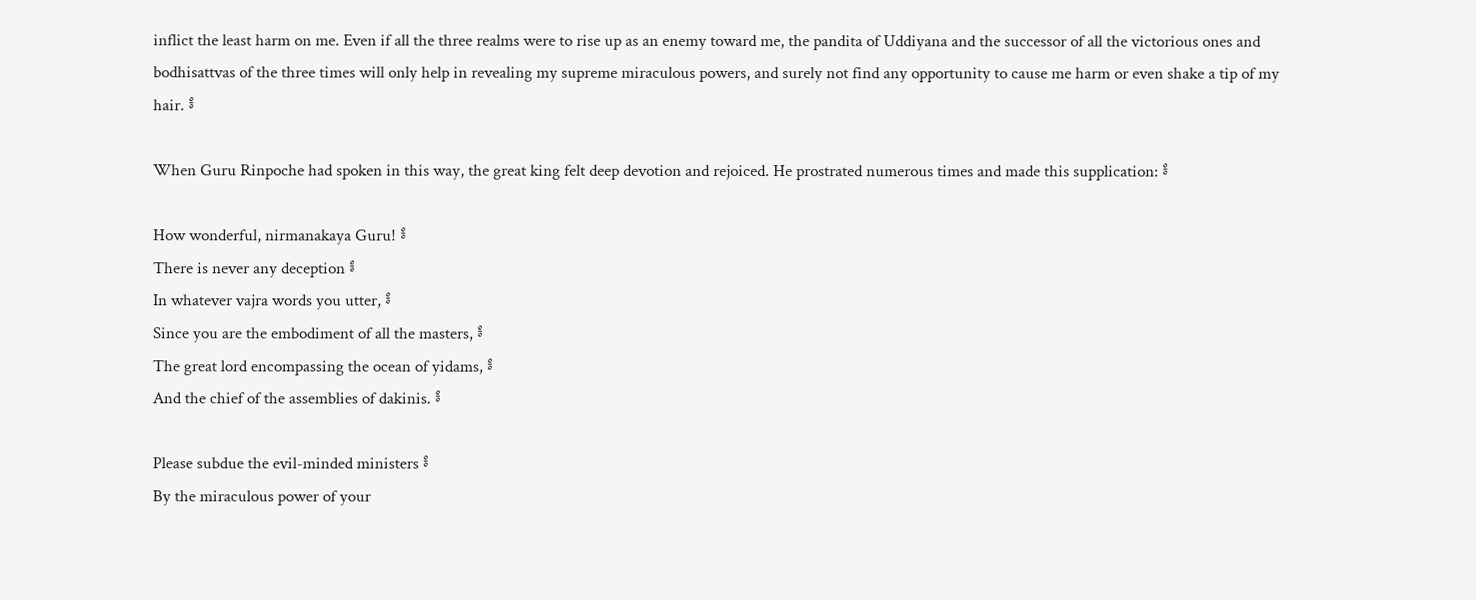inflict the least harm on me. Even if all the three realms were to rise up as an enemy toward me, the pandita of Uddiyana and the successor of all the victorious ones and bodhisattvas of the three times will only help in revealing my supreme miraculous powers, and surely not find any opportunity to cause me harm or even shake a tip of my hair. ༔

When Guru Rinpoche had spoken in this way, the great king felt deep devotion and rejoiced. He prostrated numerous times and made this supplication: ༔

How wonderful, nirmanakaya Guru! ༔
There is never any deception ༔
In whatever vajra words you utter, ༔
Since you are the embodiment of all the masters, ༔
The great lord encompassing the ocean of yidams, ༔
And the chief of the assemblies of dakinis. ༔

Please subdue the evil-minded ministers ༔
By the miraculous power of your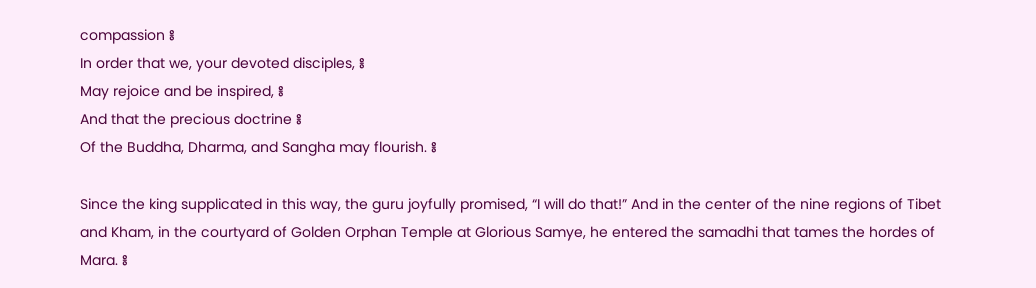compassion ༔
In order that we, your devoted disciples, ༔
May rejoice and be inspired, ༔
And that the precious doctrine ༔
Of the Buddha, Dharma, and Sangha may flourish. ༔

Since the king supplicated in this way, the guru joyfully promised, “I will do that!” And in the center of the nine regions of Tibet and Kham, in the courtyard of Golden Orphan Temple at Glorious Samye, he entered the samadhi that tames the hordes of Mara. ༔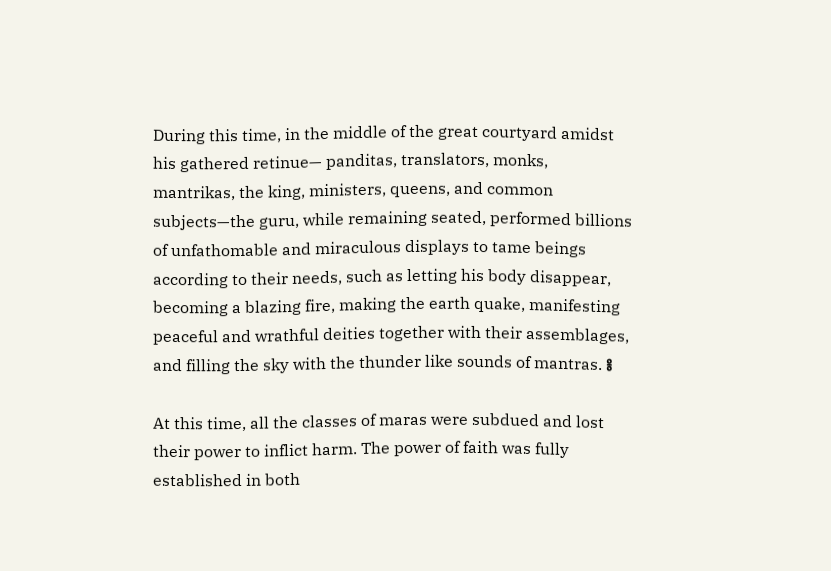During this time, in the middle of the great courtyard amidst his gathered retinue— panditas, translators, monks, mantrikas, the king, ministers, queens, and common subjects—the guru, while remaining seated, performed billions of unfathomable and miraculous displays to tame beings according to their needs, such as letting his body disappear, becoming a blazing fire, making the earth quake, manifesting peaceful and wrathful deities together with their assemblages, and filling the sky with the thunder like sounds of mantras. ༔

At this time, all the classes of maras were subdued and lost their power to inflict harm. The power of faith was fully established in both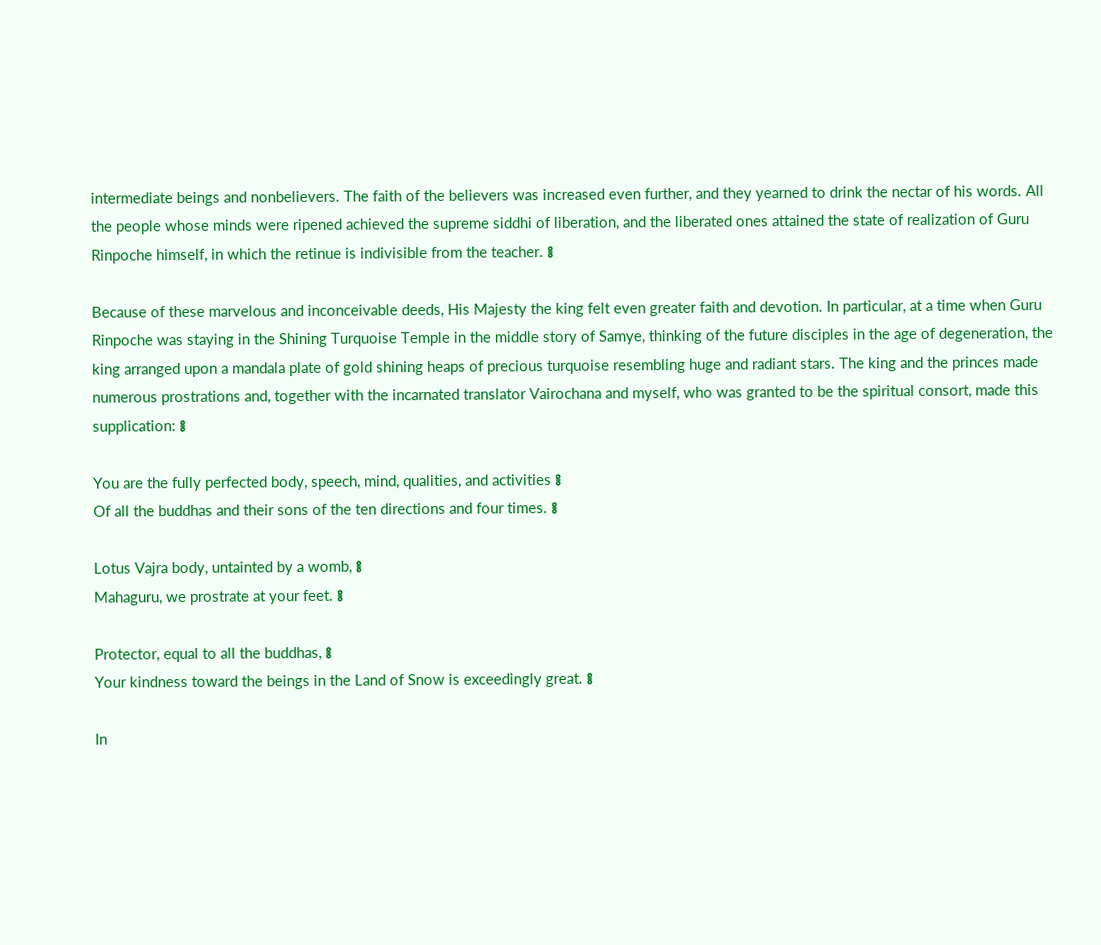intermediate beings and nonbelievers. The faith of the believers was increased even further, and they yearned to drink the nectar of his words. All the people whose minds were ripened achieved the supreme siddhi of liberation, and the liberated ones attained the state of realization of Guru Rinpoche himself, in which the retinue is indivisible from the teacher. ༔

Because of these marvelous and inconceivable deeds, His Majesty the king felt even greater faith and devotion. In particular, at a time when Guru Rinpoche was staying in the Shining Turquoise Temple in the middle story of Samye, thinking of the future disciples in the age of degeneration, the king arranged upon a mandala plate of gold shining heaps of precious turquoise resembling huge and radiant stars. The king and the princes made numerous prostrations and, together with the incarnated translator Vairochana and myself, who was granted to be the spiritual consort, made this supplication: ༔

You are the fully perfected body, speech, mind, qualities, and activities ༔
Of all the buddhas and their sons of the ten directions and four times. ༔

Lotus Vajra body, untainted by a womb, ༔
Mahaguru, we prostrate at your feet. ༔

Protector, equal to all the buddhas, ༔
Your kindness toward the beings in the Land of Snow is exceedingly great. ༔

In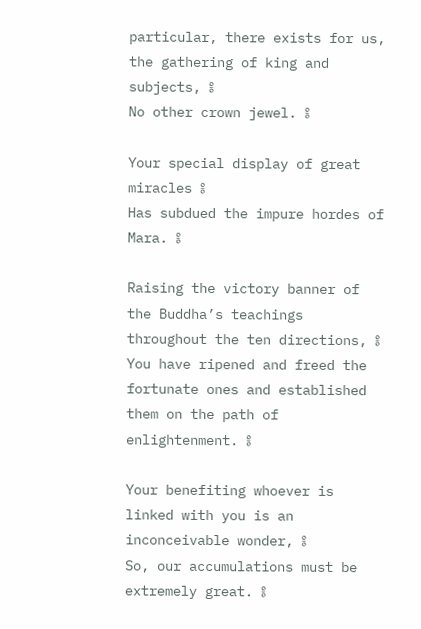particular, there exists for us, the gathering of king and subjects, ༔
No other crown jewel. ༔

Your special display of great miracles ༔
Has subdued the impure hordes of Mara. ༔

Raising the victory banner of the Buddha’s teachings throughout the ten directions, ༔
You have ripened and freed the fortunate ones and established them on the path of enlightenment. ༔

Your benefiting whoever is linked with you is an inconceivable wonder, ༔
So, our accumulations must be extremely great. ༔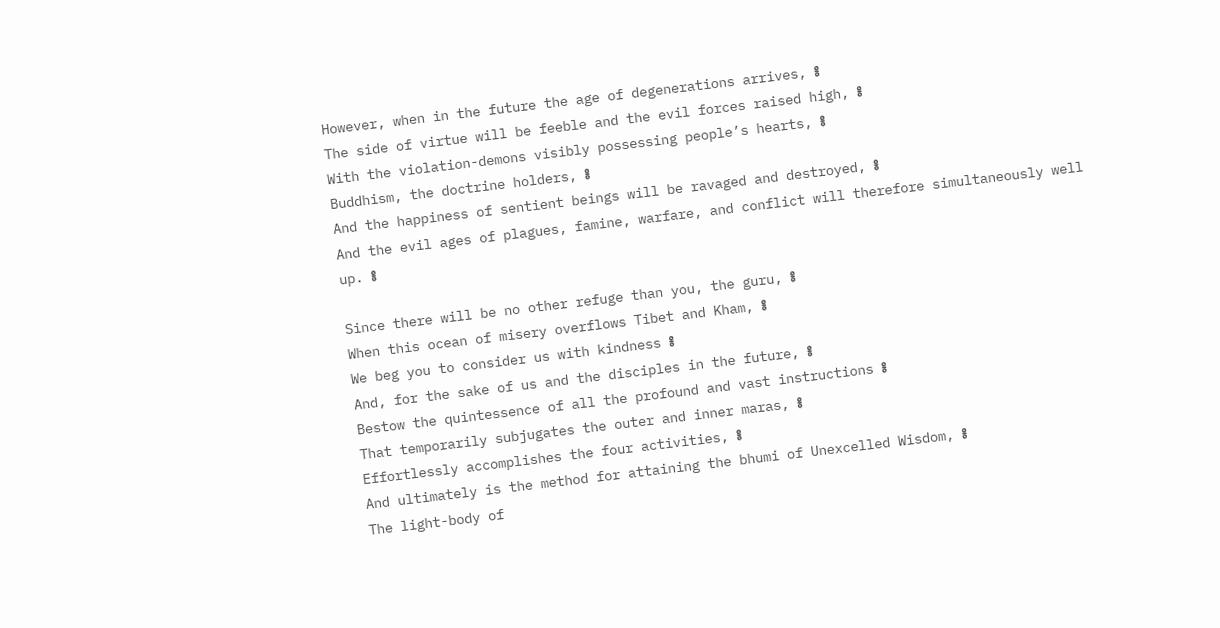However, when in the future the age of degenerations arrives, ༔
The side of virtue will be feeble and the evil forces raised high, ༔
With the violation-demons visibly possessing people’s hearts, ༔
Buddhism, the doctrine holders, ༔
And the happiness of sentient beings will be ravaged and destroyed, ༔
And the evil ages of plagues, famine, warfare, and conflict will therefore simultaneously well up. ༔

Since there will be no other refuge than you, the guru, ༔
When this ocean of misery overflows Tibet and Kham, ༔
We beg you to consider us with kindness ༔
And, for the sake of us and the disciples in the future, ༔
Bestow the quintessence of all the profound and vast instructions ༔
That temporarily subjugates the outer and inner maras, ༔
Effortlessly accomplishes the four activities, ༔
And ultimately is the method for attaining the bhumi of Unexcelled Wisdom, ༔
The light-body of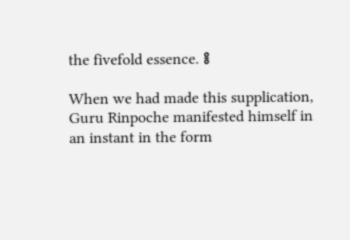the fivefold essence. ༔

When we had made this supplication, Guru Rinpoche manifested himself in an instant in the form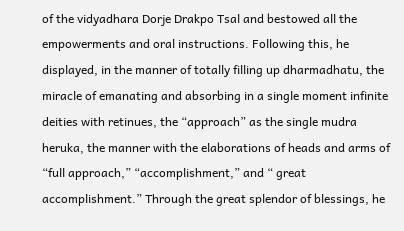of the vidyadhara Dorje Drakpo Tsal and bestowed all the empowerments and oral instructions. Following this, he displayed, in the manner of totally filling up dharmadhatu, the miracle of emanating and absorbing in a single moment infinite deities with retinues, the “approach” as the single mudra heruka, the manner with the elaborations of heads and arms of “full approach,” “accomplishment,” and “ great accomplishment.” Through the great splendor of blessings, he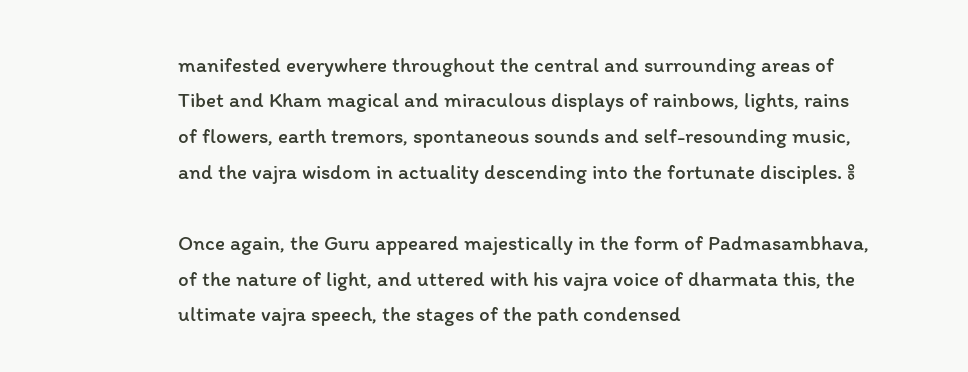manifested everywhere throughout the central and surrounding areas of Tibet and Kham magical and miraculous displays of rainbows, lights, rains of flowers, earth tremors, spontaneous sounds and self-resounding music, and the vajra wisdom in actuality descending into the fortunate disciples. ༔

Once again, the Guru appeared majestically in the form of Padmasambhava, of the nature of light, and uttered with his vajra voice of dharmata this, the ultimate vajra speech, the stages of the path condensed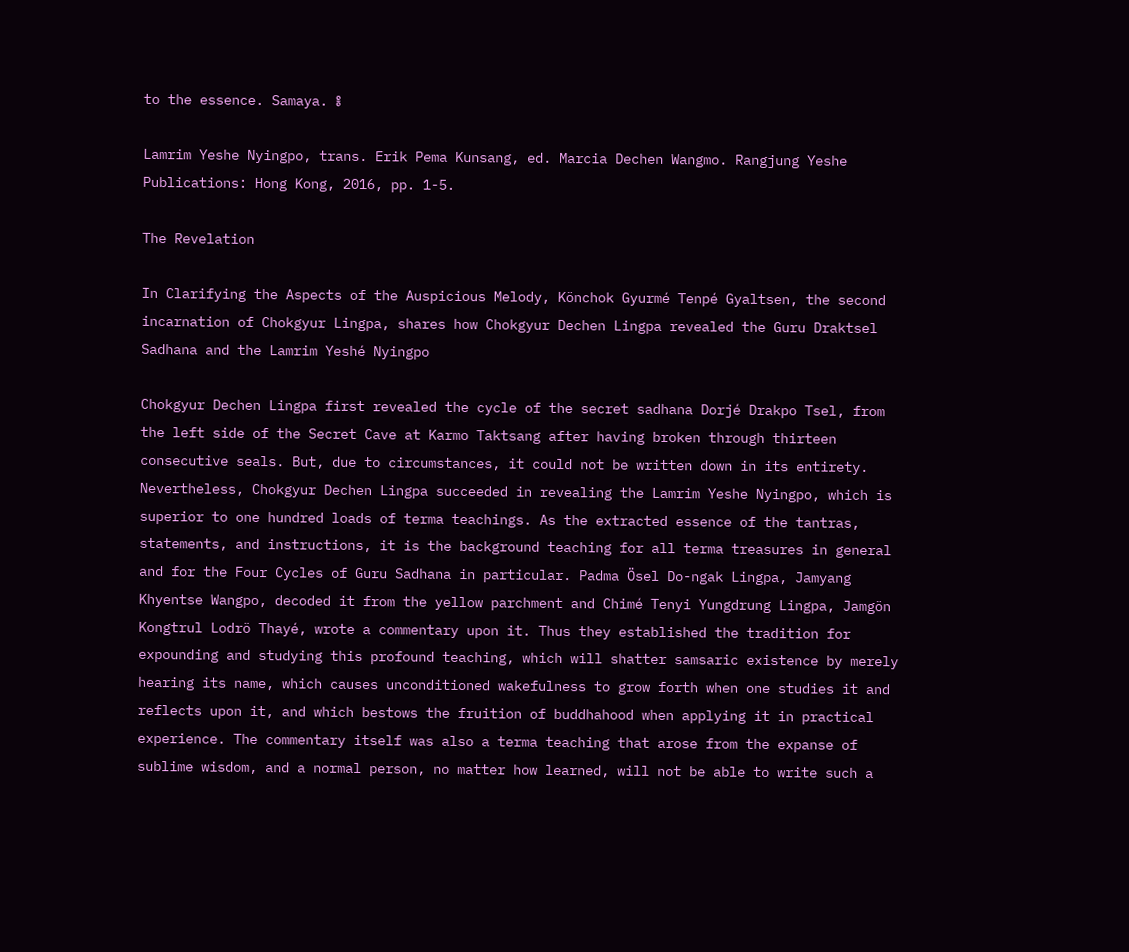to the essence. Samaya. ༔

Lamrim Yeshe Nyingpo, trans. Erik Pema Kunsang, ed. Marcia Dechen Wangmo. Rangjung Yeshe Publications: Hong Kong, 2016, pp. 1-5.

The Revelation

In Clarifying the Aspects of the Auspicious Melody, Könchok Gyurmé Tenpé Gyaltsen, the second incarnation of Chokgyur Lingpa, shares how Chokgyur Dechen Lingpa revealed the Guru Draktsel Sadhana and the Lamrim Yeshé Nyingpo

Chokgyur Dechen Lingpa first revealed the cycle of the secret sadhana Dorjé Drakpo Tsel, from the left side of the Secret Cave at Karmo Taktsang after having broken through thirteen consecutive seals. But, due to circumstances, it could not be written down in its entirety. Nevertheless, Chokgyur Dechen Lingpa succeeded in revealing the Lamrim Yeshe Nyingpo, which is superior to one hundred loads of terma teachings. As the extracted essence of the tantras, statements, and instructions, it is the background teaching for all terma treasures in general and for the Four Cycles of Guru Sadhana in particular. Padma Ösel Do-ngak Lingpa, Jamyang Khyentse Wangpo, decoded it from the yellow parchment and Chimé Tenyi Yungdrung Lingpa, Jamgön Kongtrul Lodrö Thayé, wrote a commentary upon it. Thus they established the tradition for expounding and studying this profound teaching, which will shatter samsaric existence by merely hearing its name, which causes unconditioned wakefulness to grow forth when one studies it and reflects upon it, and which bestows the fruition of buddhahood when applying it in practical experience. The commentary itself was also a terma teaching that arose from the expanse of sublime wisdom, and a normal person, no matter how learned, will not be able to write such a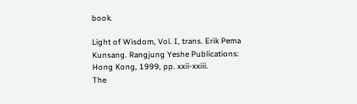book.

Light of Wisdom, Vol. I, trans. Erik Pema Kunsang. Rangjung Yeshe Publications: Hong Kong, 1999, pp. xxii-xxiii.
The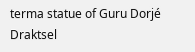terma statue of Guru Dorjé Draktsel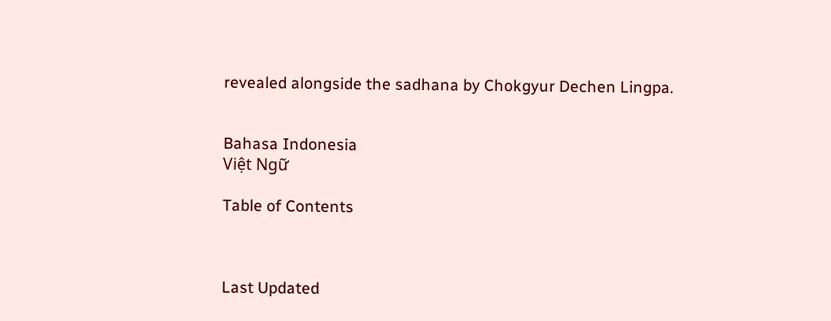revealed alongside the sadhana by Chokgyur Dechen Lingpa.


Bahasa Indonesia
Việt Ngữ

Table of Contents



Last Updated